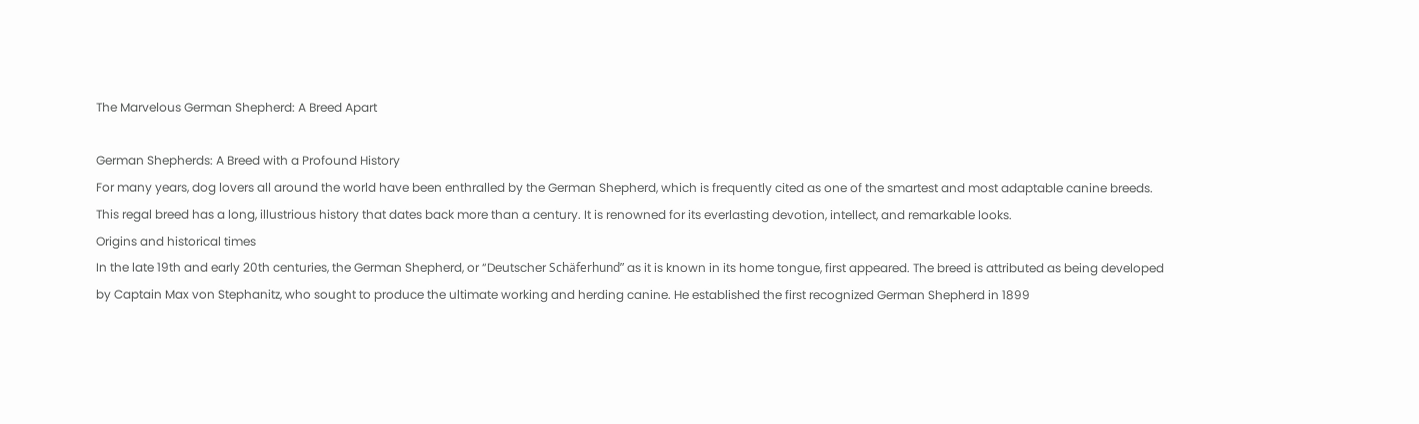The Marvelous German Shepherd: A Breed Apart

German Shepherds: A Breed with a Profound History
For many years, dog lovers all around the world have been enthralled by the German Shepherd, which is frequently cited as one of the smartest and most adaptable canine breeds. This regal breed has a long, illustrious history that dates back more than a century. It is renowned for its everlasting devotion, intellect, and remarkable looks.
Origins and historical times
In the late 19th and early 20th centuries, the German Shepherd, or “Deutscher Schäferhund” as it is known in its home tongue, first appeared. The breed is attributed as being developed by Captain Max von Stephanitz, who sought to produce the ultimate working and herding canine. He established the first recognized German Shepherd in 1899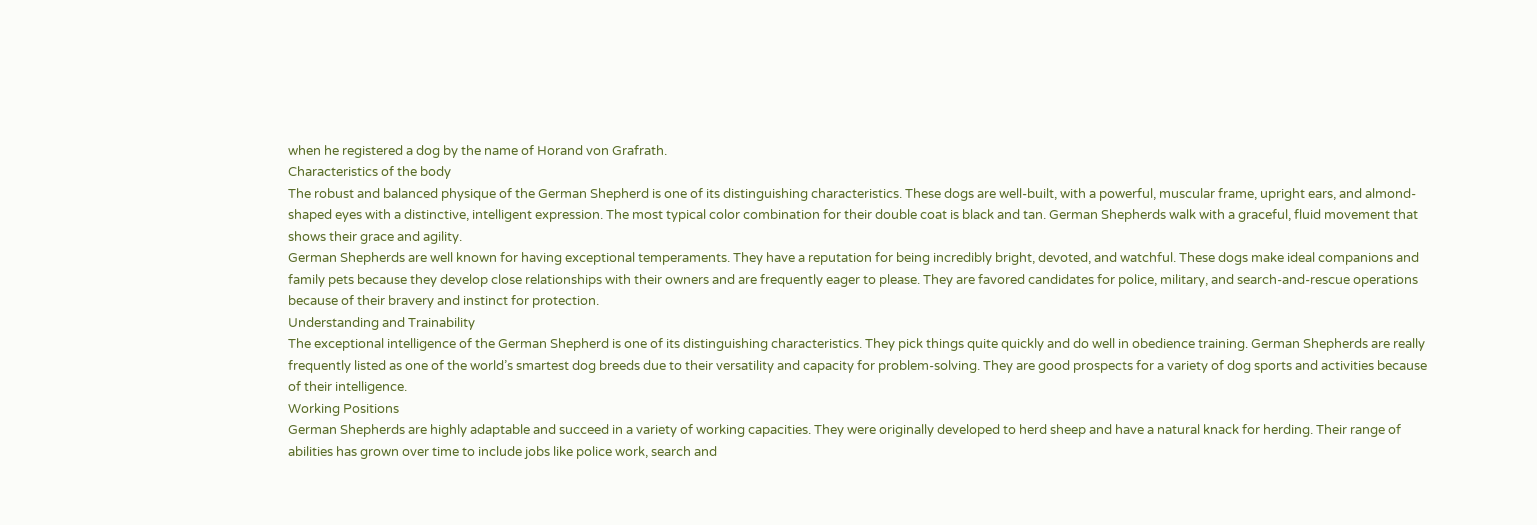when he registered a dog by the name of Horand von Grafrath.
Characteristics of the body
The robust and balanced physique of the German Shepherd is one of its distinguishing characteristics. These dogs are well-built, with a powerful, muscular frame, upright ears, and almond-shaped eyes with a distinctive, intelligent expression. The most typical color combination for their double coat is black and tan. German Shepherds walk with a graceful, fluid movement that shows their grace and agility.
German Shepherds are well known for having exceptional temperaments. They have a reputation for being incredibly bright, devoted, and watchful. These dogs make ideal companions and family pets because they develop close relationships with their owners and are frequently eager to please. They are favored candidates for police, military, and search-and-rescue operations because of their bravery and instinct for protection.
Understanding and Trainability
The exceptional intelligence of the German Shepherd is one of its distinguishing characteristics. They pick things quite quickly and do well in obedience training. German Shepherds are really frequently listed as one of the world’s smartest dog breeds due to their versatility and capacity for problem-solving. They are good prospects for a variety of dog sports and activities because of their intelligence.
Working Positions
German Shepherds are highly adaptable and succeed in a variety of working capacities. They were originally developed to herd sheep and have a natural knack for herding. Their range of abilities has grown over time to include jobs like police work, search and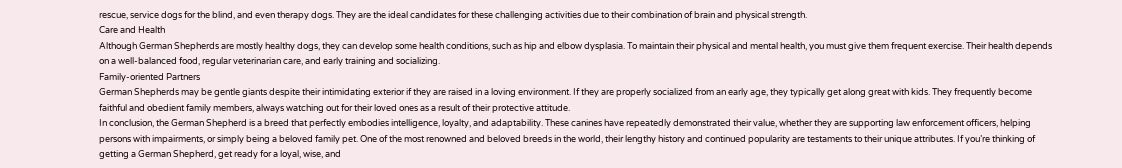rescue, service dogs for the blind, and even therapy dogs. They are the ideal candidates for these challenging activities due to their combination of brain and physical strength.
Care and Health
Although German Shepherds are mostly healthy dogs, they can develop some health conditions, such as hip and elbow dysplasia. To maintain their physical and mental health, you must give them frequent exercise. Their health depends on a well-balanced food, regular veterinarian care, and early training and socializing.
Family-oriented Partners
German Shepherds may be gentle giants despite their intimidating exterior if they are raised in a loving environment. If they are properly socialized from an early age, they typically get along great with kids. They frequently become faithful and obedient family members, always watching out for their loved ones as a result of their protective attitude.
In conclusion, the German Shepherd is a breed that perfectly embodies intelligence, loyalty, and adaptability. These canines have repeatedly demonstrated their value, whether they are supporting law enforcement officers, helping persons with impairments, or simply being a beloved family pet. One of the most renowned and beloved breeds in the world, their lengthy history and continued popularity are testaments to their unique attributes. If you’re thinking of getting a German Shepherd, get ready for a loyal, wise, and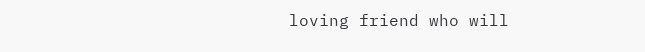loving friend who will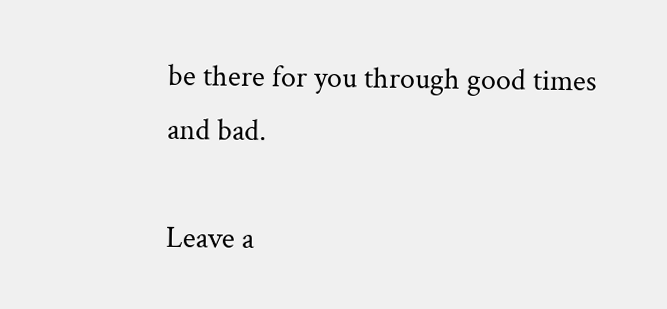be there for you through good times and bad.

Leave a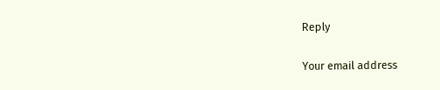Reply

Your email address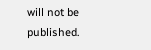will not be published.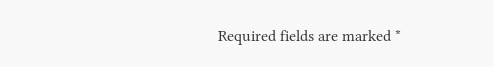Required fields are marked *